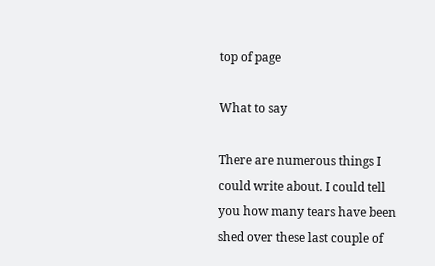top of page

What to say

There are numerous things I could write about. I could tell you how many tears have been shed over these last couple of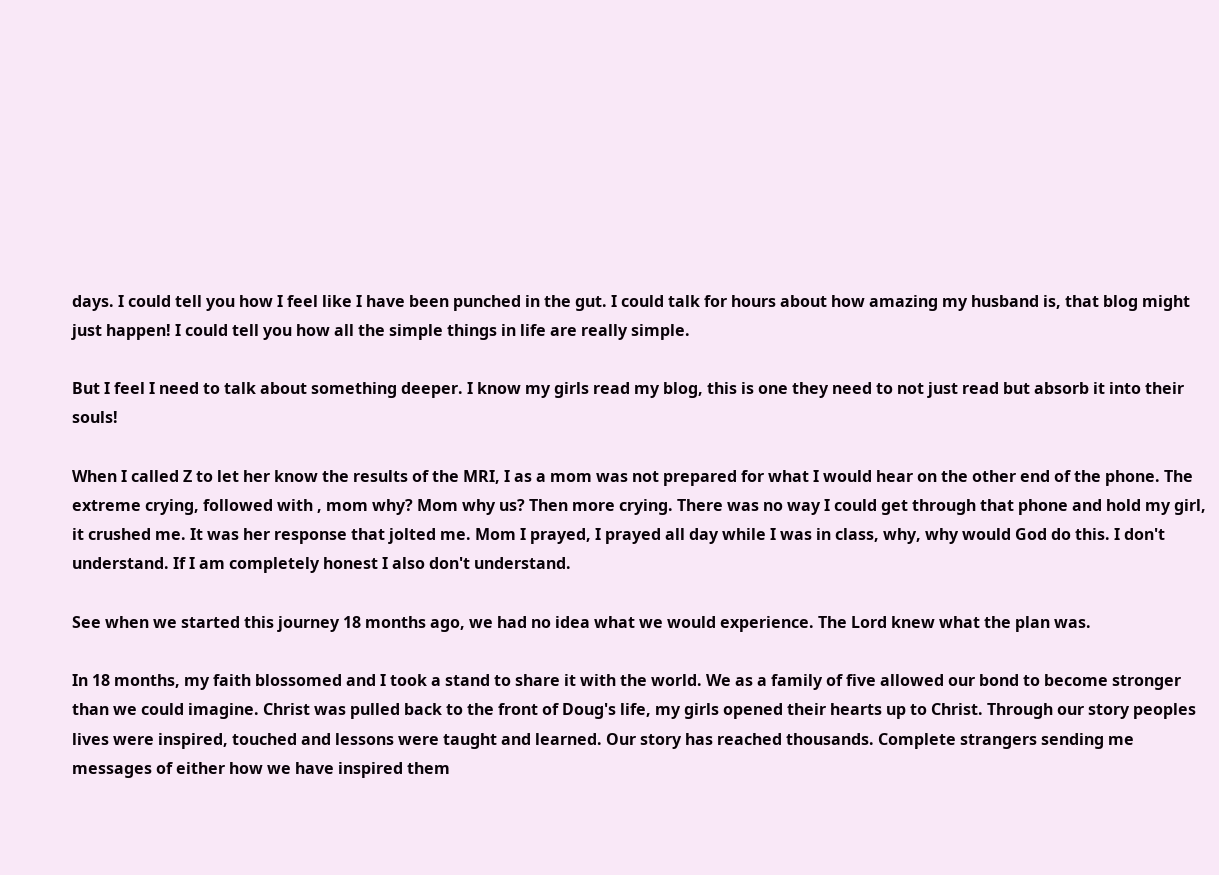days. I could tell you how I feel like I have been punched in the gut. I could talk for hours about how amazing my husband is, that blog might just happen! I could tell you how all the simple things in life are really simple.

But I feel I need to talk about something deeper. I know my girls read my blog, this is one they need to not just read but absorb it into their souls!

When I called Z to let her know the results of the MRI, I as a mom was not prepared for what I would hear on the other end of the phone. The extreme crying, followed with , mom why? Mom why us? Then more crying. There was no way I could get through that phone and hold my girl, it crushed me. It was her response that jolted me. Mom I prayed, I prayed all day while I was in class, why, why would God do this. I don't understand. If I am completely honest I also don't understand.

See when we started this journey 18 months ago, we had no idea what we would experience. The Lord knew what the plan was.

In 18 months, my faith blossomed and I took a stand to share it with the world. We as a family of five allowed our bond to become stronger than we could imagine. Christ was pulled back to the front of Doug's life, my girls opened their hearts up to Christ. Through our story peoples lives were inspired, touched and lessons were taught and learned. Our story has reached thousands. Complete strangers sending me messages of either how we have inspired them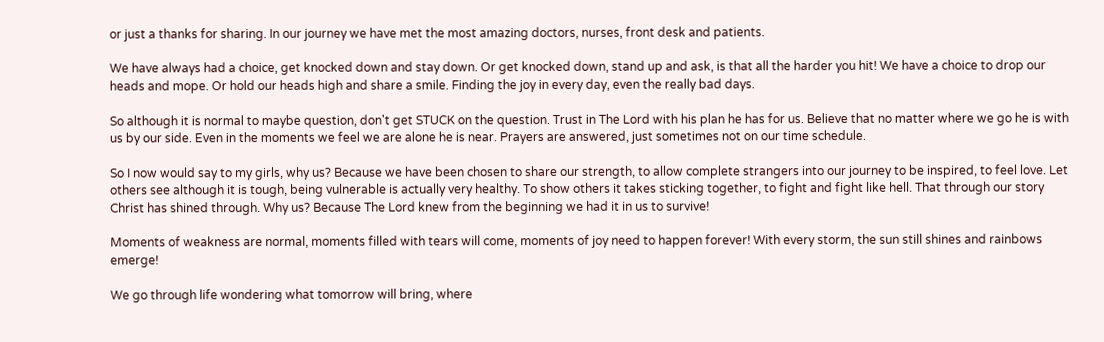or just a thanks for sharing. In our journey we have met the most amazing doctors, nurses, front desk and patients.

We have always had a choice, get knocked down and stay down. Or get knocked down, stand up and ask, is that all the harder you hit! We have a choice to drop our heads and mope. Or hold our heads high and share a smile. Finding the joy in every day, even the really bad days.

So although it is normal to maybe question, don't get STUCK on the question. Trust in The Lord with his plan he has for us. Believe that no matter where we go he is with us by our side. Even in the moments we feel we are alone he is near. Prayers are answered, just sometimes not on our time schedule.

So I now would say to my girls, why us? Because we have been chosen to share our strength, to allow complete strangers into our journey to be inspired, to feel love. Let others see although it is tough, being vulnerable is actually very healthy. To show others it takes sticking together, to fight and fight like hell. That through our story Christ has shined through. Why us? Because The Lord knew from the beginning we had it in us to survive!

Moments of weakness are normal, moments filled with tears will come, moments of joy need to happen forever! With every storm, the sun still shines and rainbows emerge!

We go through life wondering what tomorrow will bring, where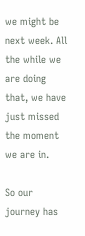we might be next week. All the while we are doing that, we have just missed the moment we are in.

So our journey has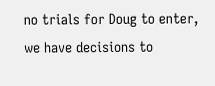no trials for Doug to enter, we have decisions to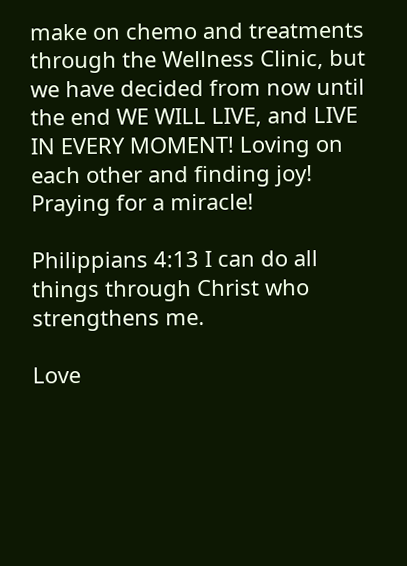make on chemo and treatments through the Wellness Clinic, but we have decided from now until the end WE WILL LIVE, and LIVE IN EVERY MOMENT! Loving on each other and finding joy! Praying for a miracle!

Philippians 4:13 I can do all things through Christ who strengthens me.

Love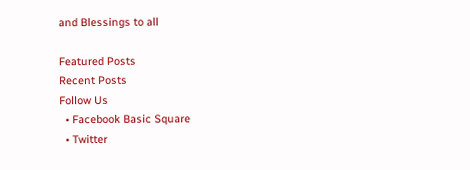and Blessings to all

Featured Posts
Recent Posts
Follow Us
  • Facebook Basic Square
  • Twitter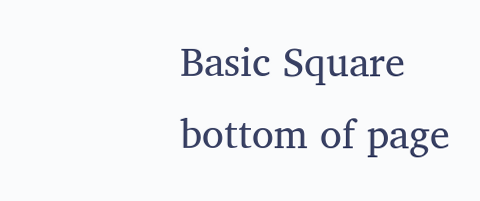Basic Square
bottom of page